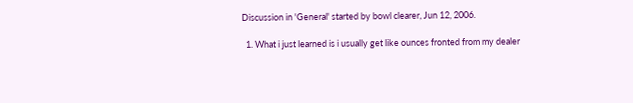Discussion in 'General' started by bowl clearer, Jun 12, 2006.

  1. What i just learned is i usually get like ounces fronted from my dealer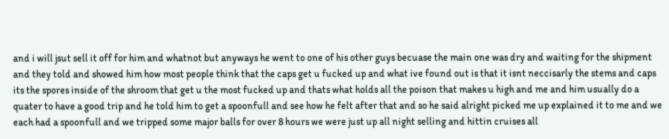and i will jsut sell it off for him and whatnot but anyways he went to one of his other guys becuase the main one was dry and waiting for the shipment and they told and showed him how most people think that the caps get u fucked up and what ive found out is that it isnt neccisarly the stems and caps its the spores inside of the shroom that get u the most fucked up and thats what holds all the poison that makes u high and me and him usually do a quater to have a good trip and he told him to get a spoonfull and see how he felt after that and so he said alright picked me up explained it to me and we each had a spoonfull and we tripped some major balls for over 8 hours we were just up all night selling and hittin cruises all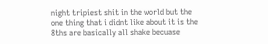night tripiest shit in the world but the one thing that i didnt like about it is the 8ths are basically all shake becuase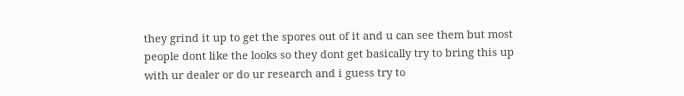they grind it up to get the spores out of it and u can see them but most people dont like the looks so they dont get basically try to bring this up with ur dealer or do ur research and i guess try to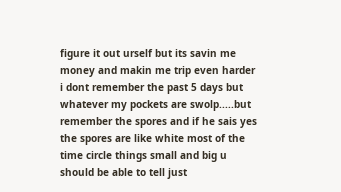figure it out urself but its savin me money and makin me trip even harder i dont remember the past 5 days but whatever my pockets are swolp.....but remember the spores and if he sais yes the spores are like white most of the time circle things small and big u should be able to tell just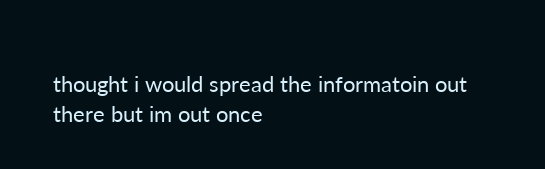thought i would spread the informatoin out there but im out once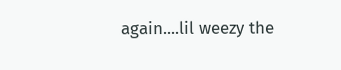again....lil weezy the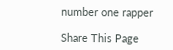number one rapper

Share This Page